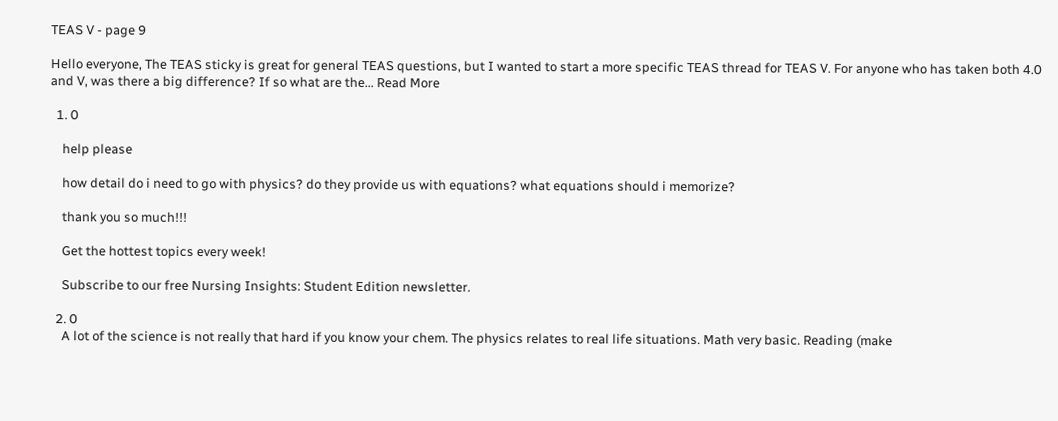TEAS V - page 9

Hello everyone, The TEAS sticky is great for general TEAS questions, but I wanted to start a more specific TEAS thread for TEAS V. For anyone who has taken both 4.0 and V, was there a big difference? If so what are the... Read More

  1. 0

    help please

    how detail do i need to go with physics? do they provide us with equations? what equations should i memorize?

    thank you so much!!!

    Get the hottest topics every week!

    Subscribe to our free Nursing Insights: Student Edition newsletter.

  2. 0
    A lot of the science is not really that hard if you know your chem. The physics relates to real life situations. Math very basic. Reading (make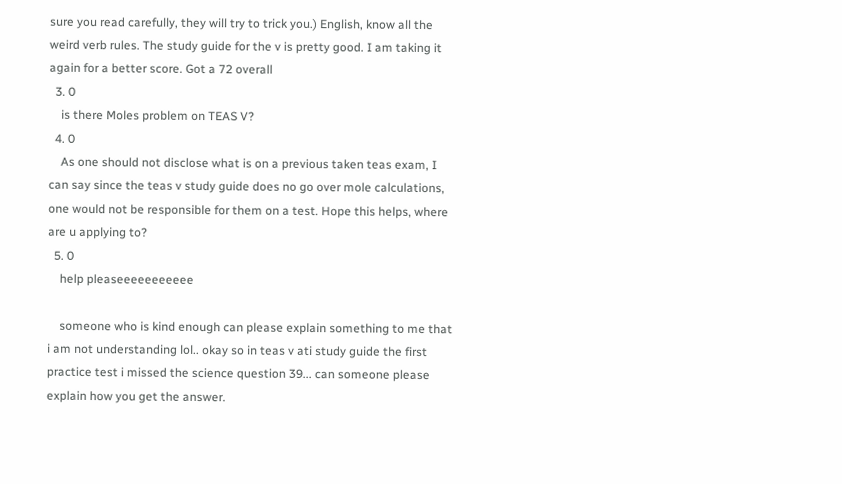sure you read carefully, they will try to trick you.) English, know all the weird verb rules. The study guide for the v is pretty good. I am taking it again for a better score. Got a 72 overall
  3. 0
    is there Moles problem on TEAS V?
  4. 0
    As one should not disclose what is on a previous taken teas exam, I can say since the teas v study guide does no go over mole calculations, one would not be responsible for them on a test. Hope this helps, where are u applying to?
  5. 0
    help pleaseeeeeeeeeee

    someone who is kind enough can please explain something to me that i am not understanding lol.. okay so in teas v ati study guide the first practice test i missed the science question 39... can someone please explain how you get the answer.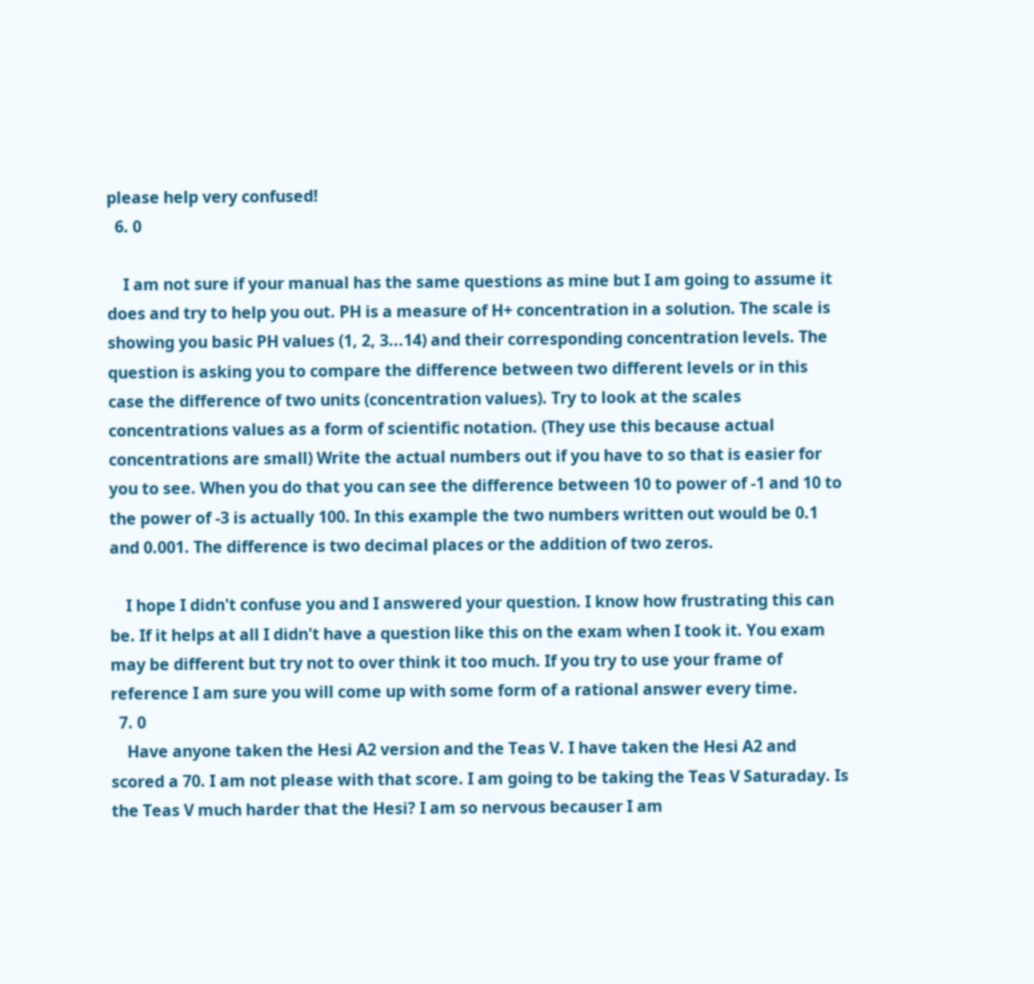please help very confused!
  6. 0

    I am not sure if your manual has the same questions as mine but I am going to assume it does and try to help you out. PH is a measure of H+ concentration in a solution. The scale is showing you basic PH values (1, 2, 3...14) and their corresponding concentration levels. The question is asking you to compare the difference between two different levels or in this case the difference of two units (concentration values). Try to look at the scales concentrations values as a form of scientific notation. (They use this because actual concentrations are small) Write the actual numbers out if you have to so that is easier for you to see. When you do that you can see the difference between 10 to power of -1 and 10 to the power of -3 is actually 100. In this example the two numbers written out would be 0.1 and 0.001. The difference is two decimal places or the addition of two zeros.

    I hope I didn't confuse you and I answered your question. I know how frustrating this can be. If it helps at all I didn't have a question like this on the exam when I took it. You exam may be different but try not to over think it too much. If you try to use your frame of reference I am sure you will come up with some form of a rational answer every time.
  7. 0
    Have anyone taken the Hesi A2 version and the Teas V. I have taken the Hesi A2 and scored a 70. I am not please with that score. I am going to be taking the Teas V Saturaday. Is the Teas V much harder that the Hesi? I am so nervous becauser I am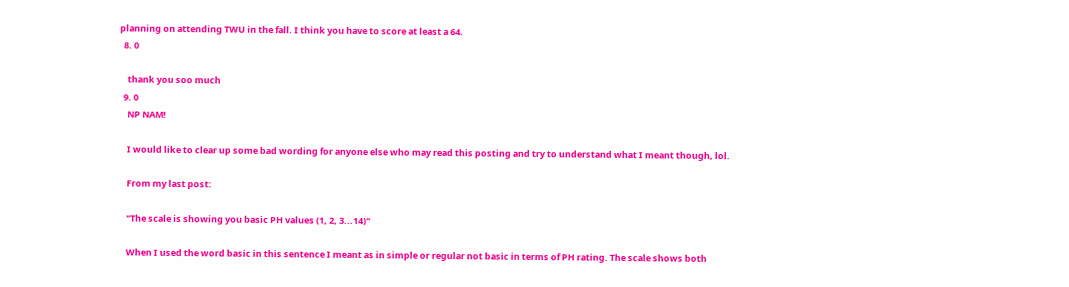planning on attending TWU in the fall. I think you have to score at least a 64.
  8. 0

    thank you soo much
  9. 0
    NP NAM!

    I would like to clear up some bad wording for anyone else who may read this posting and try to understand what I meant though, lol.

    From my last post:

    "The scale is showing you basic PH values (1, 2, 3...14)"

    When I used the word basic in this sentence I meant as in simple or regular not basic in terms of PH rating. The scale shows both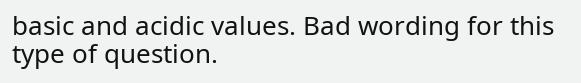basic and acidic values. Bad wording for this type of question.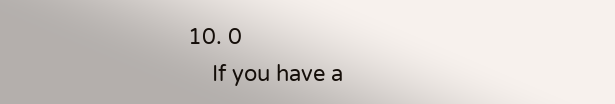10. 0
    If you have a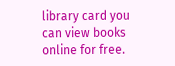library card you can view books online for free.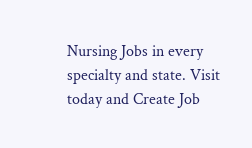Nursing Jobs in every specialty and state. Visit today and Create Job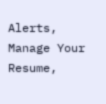Alerts, Manage Your Resume,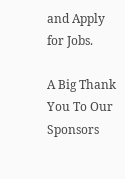and Apply for Jobs.

A Big Thank You To Our Sponsors